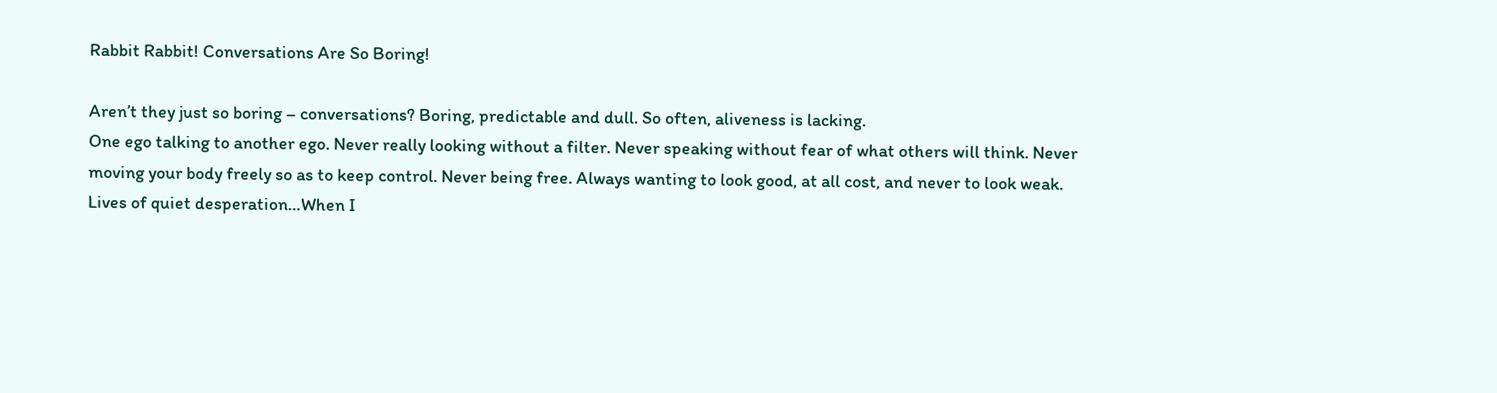Rabbit Rabbit! Conversations Are So Boring!

Aren’t they just so boring – conversations? Boring, predictable and dull. So often, aliveness is lacking.
One ego talking to another ego. Never really looking without a filter. Never speaking without fear of what others will think. Never moving your body freely so as to keep control. Never being free. Always wanting to look good, at all cost, and never to look weak. Lives of quiet desperation…When I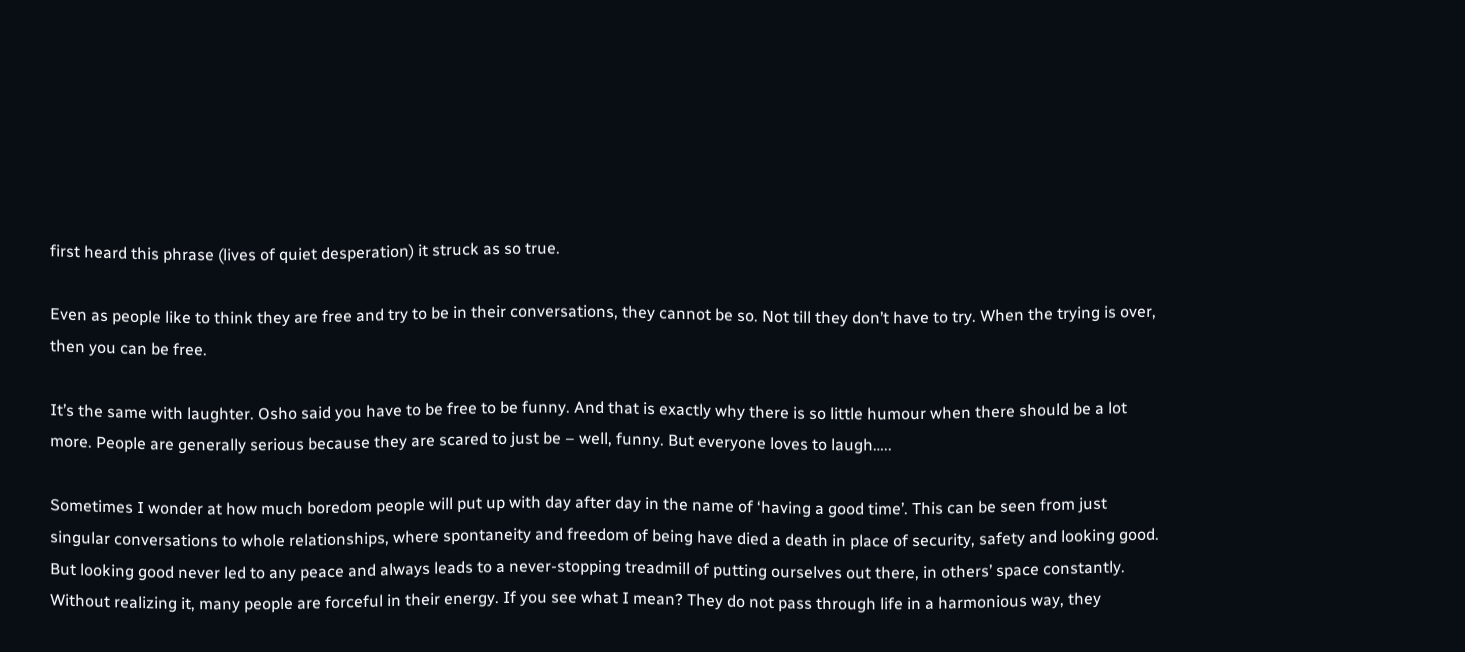first heard this phrase (lives of quiet desperation) it struck as so true.

Even as people like to think they are free and try to be in their conversations, they cannot be so. Not till they don’t have to try. When the trying is over, then you can be free.

It’s the same with laughter. Osho said you have to be free to be funny. And that is exactly why there is so little humour when there should be a lot more. People are generally serious because they are scared to just be – well, funny. But everyone loves to laugh…..

Sometimes I wonder at how much boredom people will put up with day after day in the name of ‘having a good time’. This can be seen from just singular conversations to whole relationships, where spontaneity and freedom of being have died a death in place of security, safety and looking good. But looking good never led to any peace and always leads to a never-stopping treadmill of putting ourselves out there, in others’ space constantly. Without realizing it, many people are forceful in their energy. If you see what I mean? They do not pass through life in a harmonious way, they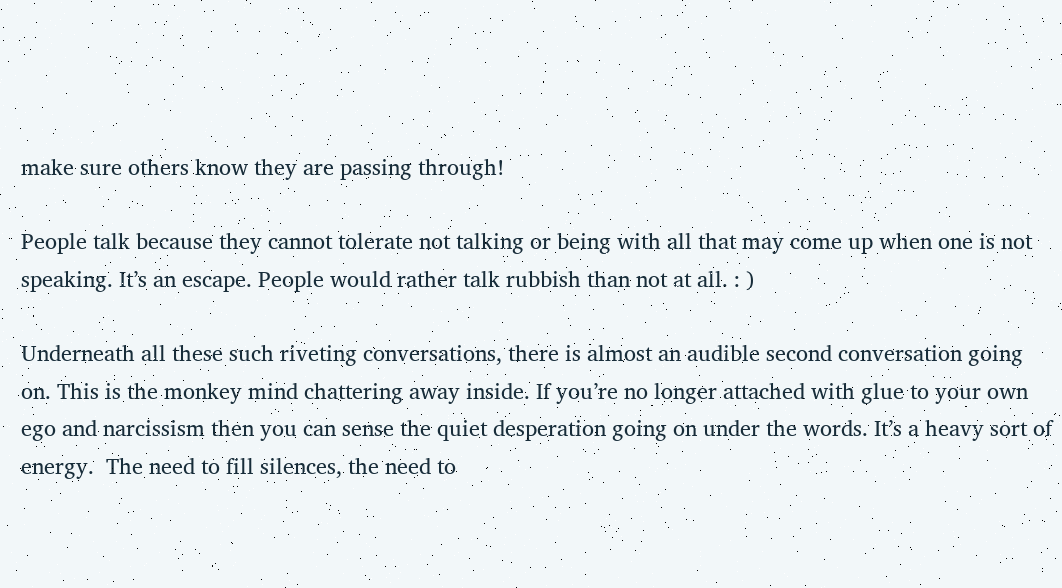make sure others know they are passing through!

People talk because they cannot tolerate not talking or being with all that may come up when one is not speaking. It’s an escape. People would rather talk rubbish than not at all. : )

Underneath all these such riveting conversations, there is almost an audible second conversation going on. This is the monkey mind chattering away inside. If you’re no longer attached with glue to your own ego and narcissism then you can sense the quiet desperation going on under the words. It’s a heavy sort of energy.  The need to fill silences, the need to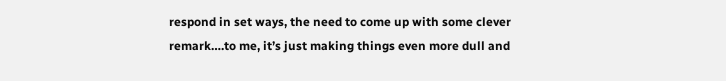respond in set ways, the need to come up with some clever remark….to me, it’s just making things even more dull and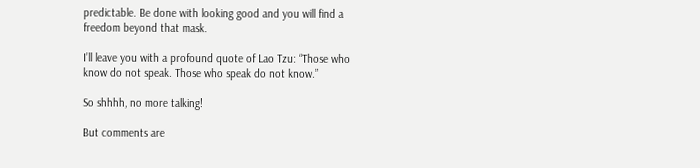predictable. Be done with looking good and you will find a freedom beyond that mask.

I’ll leave you with a profound quote of Lao Tzu: “Those who know do not speak. Those who speak do not know.”

So shhhh, no more talking!

But comments are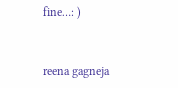fine…: )


reena gagneja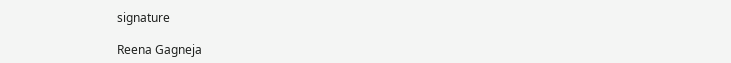signature

Reena Gagneja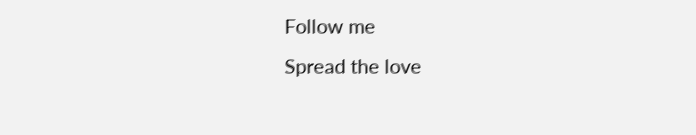Follow me
Spread the love